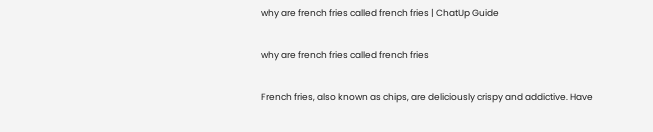why are french fries called french fries | ChatUp Guide

why are french fries called french fries

French fries, also known as chips, are deliciously crispy and addictive. Have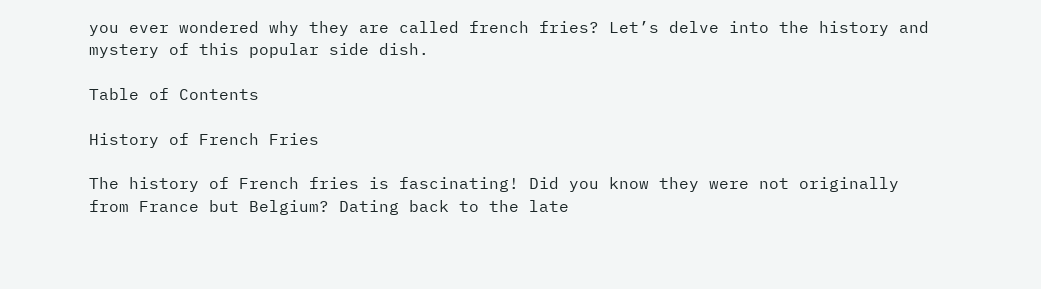you ever wondered why they are called french fries? Let’s delve into the history and mystery of this popular side dish.

Table of Contents

History of French Fries

The history of French fries is fascinating! Did you know they were not originally from France but Belgium? Dating back to the late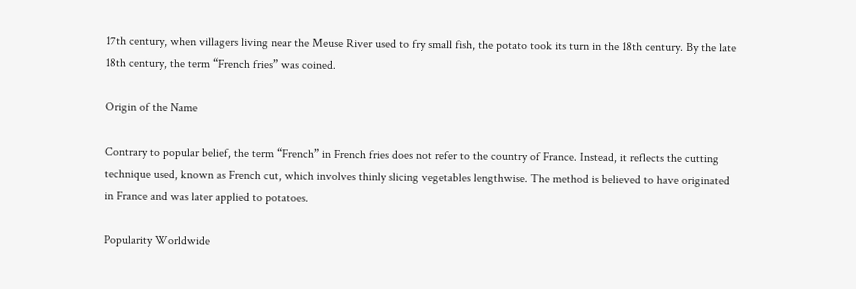17th century, when villagers living near the Meuse River used to fry small fish, the potato took its turn in the 18th century. By the late 18th century, the term “French fries” was coined.

Origin of the Name

Contrary to popular belief, the term “French” in French fries does not refer to the country of France. Instead, it reflects the cutting technique used, known as French cut, which involves thinly slicing vegetables lengthwise. The method is believed to have originated in France and was later applied to potatoes.

Popularity Worldwide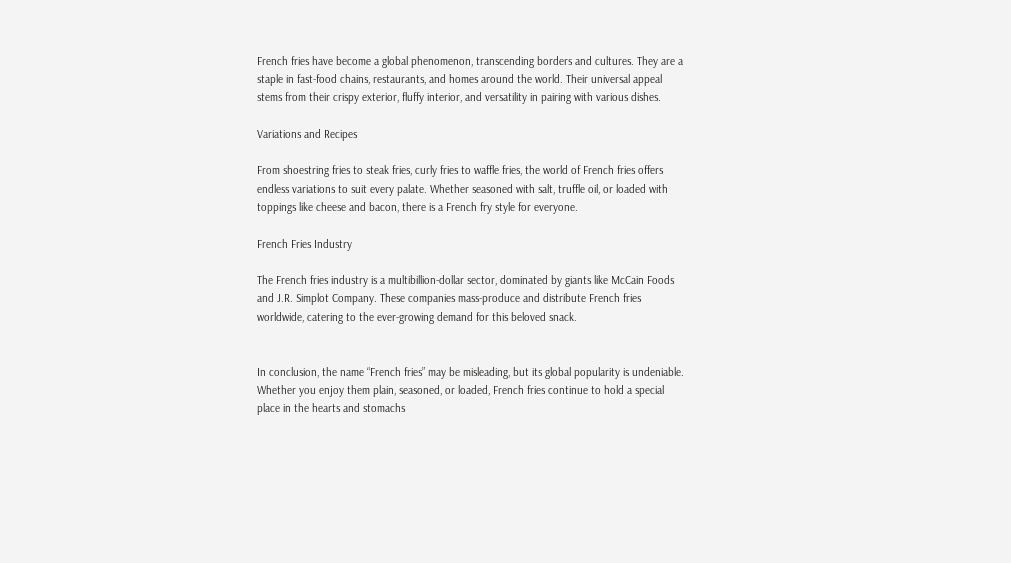French fries have become a global phenomenon, transcending borders and cultures. They are a staple in fast-food chains, restaurants, and homes around the world. Their universal appeal stems from their crispy exterior, fluffy interior, and versatility in pairing with various dishes.

Variations and Recipes

From shoestring fries to steak fries, curly fries to waffle fries, the world of French fries offers endless variations to suit every palate. Whether seasoned with salt, truffle oil, or loaded with toppings like cheese and bacon, there is a French fry style for everyone.

French Fries Industry

The French fries industry is a multibillion-dollar sector, dominated by giants like McCain Foods and J.R. Simplot Company. These companies mass-produce and distribute French fries worldwide, catering to the ever-growing demand for this beloved snack.


In conclusion, the name “French fries” may be misleading, but its global popularity is undeniable. Whether you enjoy them plain, seasoned, or loaded, French fries continue to hold a special place in the hearts and stomachs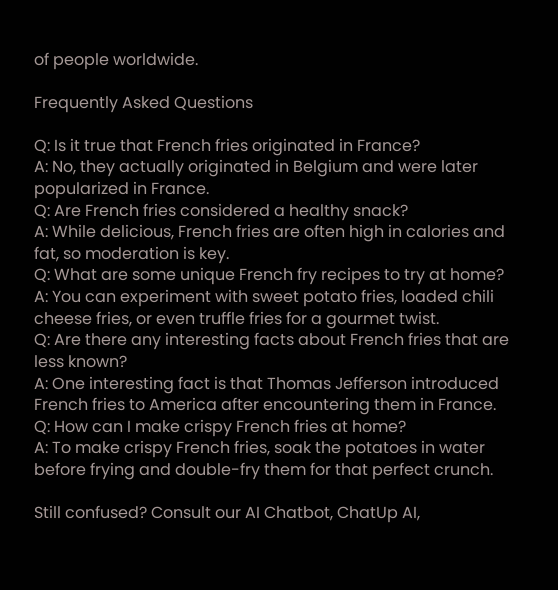of people worldwide.

Frequently Asked Questions

Q: Is it true that French fries originated in France?
A: No, they actually originated in Belgium and were later popularized in France.
Q: Are French fries considered a healthy snack?
A: While delicious, French fries are often high in calories and fat, so moderation is key.
Q: What are some unique French fry recipes to try at home?
A: You can experiment with sweet potato fries, loaded chili cheese fries, or even truffle fries for a gourmet twist.
Q: Are there any interesting facts about French fries that are less known?
A: One interesting fact is that Thomas Jefferson introduced French fries to America after encountering them in France.
Q: How can I make crispy French fries at home?
A: To make crispy French fries, soak the potatoes in water before frying and double-fry them for that perfect crunch.

Still confused? Consult our AI Chatbot, ChatUp AI,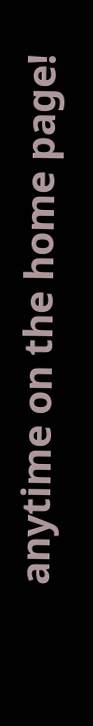anytime on the home page!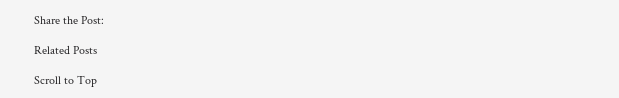Share the Post:

Related Posts

Scroll to Top